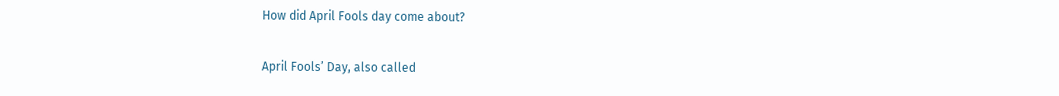How did April Fools day come about?

April Fools’ Day, also called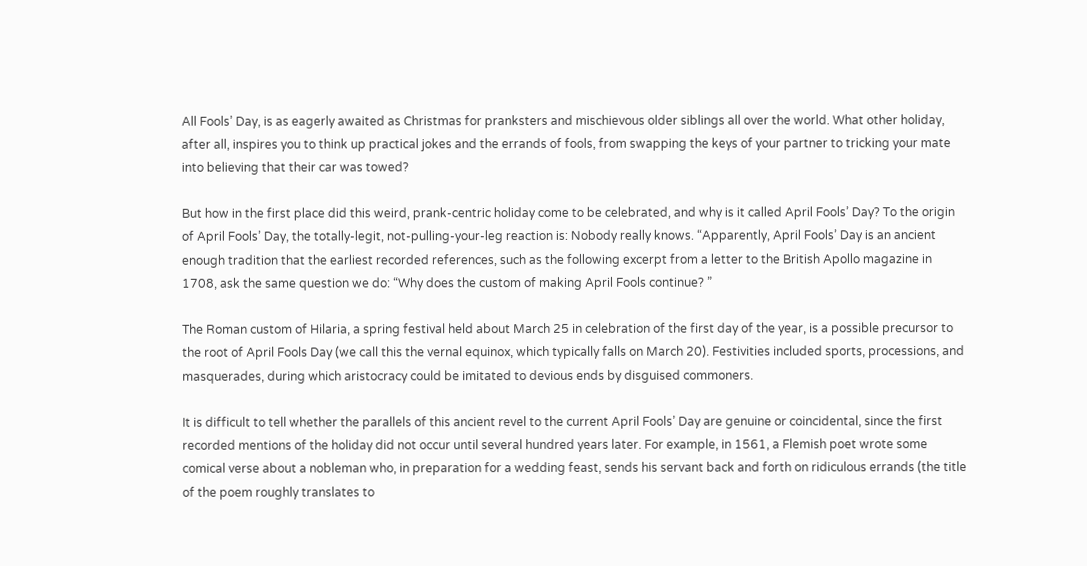All Fools’ Day, is as eagerly awaited as Christmas for pranksters and mischievous older siblings all over the world. What other holiday, after all, inspires you to think up practical jokes and the errands of fools, from swapping the keys of your partner to tricking your mate into believing that their car was towed?

But how in the first place did this weird, prank-centric holiday come to be celebrated, and why is it called April Fools’ Day? To the origin of April Fools’ Day, the totally-legit, not-pulling-your-leg reaction is: Nobody really knows. “Apparently, April Fools’ Day is an ancient enough tradition that the earliest recorded references, such as the following excerpt from a letter to the British Apollo magazine in 1708, ask the same question we do: “Why does the custom of making April Fools continue? ”

The Roman custom of Hilaria, a spring festival held about March 25 in celebration of the first day of the year, is a possible precursor to the root of April Fools Day (we call this the vernal equinox, which typically falls on March 20). Festivities included sports, processions, and masquerades, during which aristocracy could be imitated to devious ends by disguised commoners.

It is difficult to tell whether the parallels of this ancient revel to the current April Fools’ Day are genuine or coincidental, since the first recorded mentions of the holiday did not occur until several hundred years later. For example, in 1561, a Flemish poet wrote some comical verse about a nobleman who, in preparation for a wedding feast, sends his servant back and forth on ridiculous errands (the title of the poem roughly translates to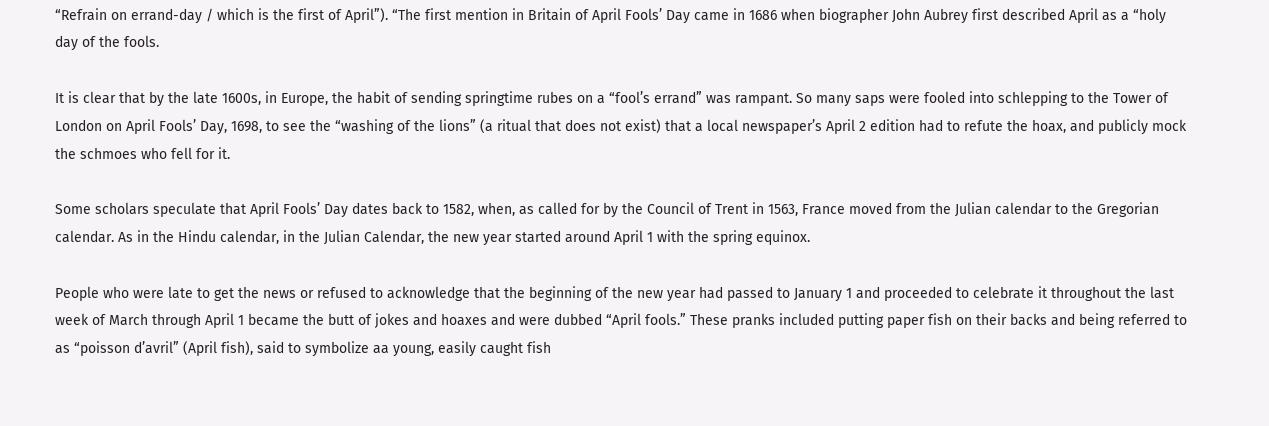“Refrain on errand-day / which is the first of April”). “The first mention in Britain of April Fools’ Day came in 1686 when biographer John Aubrey first described April as a “holy day of the fools.

It is clear that by the late 1600s, in Europe, the habit of sending springtime rubes on a “fool’s errand” was rampant. So many saps were fooled into schlepping to the Tower of London on April Fools’ Day, 1698, to see the “washing of the lions” (a ritual that does not exist) that a local newspaper’s April 2 edition had to refute the hoax, and publicly mock the schmoes who fell for it.

Some scholars speculate that April Fools’ Day dates back to 1582, when, as called for by the Council of Trent in 1563, France moved from the Julian calendar to the Gregorian calendar. As in the Hindu calendar, in the Julian Calendar, the new year started around April 1 with the spring equinox.

People who were late to get the news or refused to acknowledge that the beginning of the new year had passed to January 1 and proceeded to celebrate it throughout the last week of March through April 1 became the butt of jokes and hoaxes and were dubbed “April fools.” These pranks included putting paper fish on their backs and being referred to as “poisson d’avril” (April fish), said to symbolize aa young, easily caught fish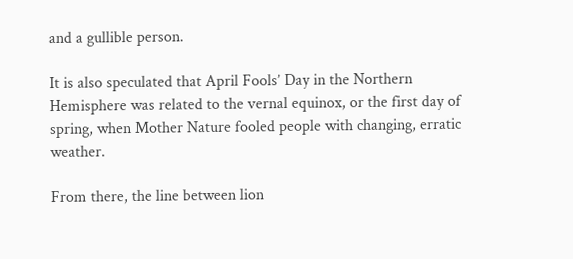and a gullible person.

It is also speculated that April Fools’ Day in the Northern Hemisphere was related to the vernal equinox, or the first day of spring, when Mother Nature fooled people with changing, erratic weather.

From there, the line between lion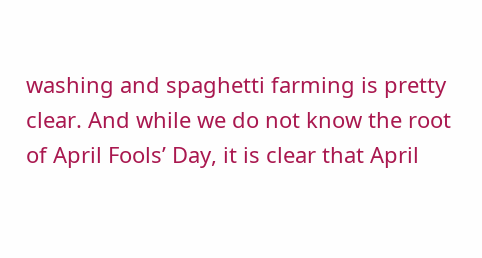washing and spaghetti farming is pretty clear. And while we do not know the root of April Fools’ Day, it is clear that April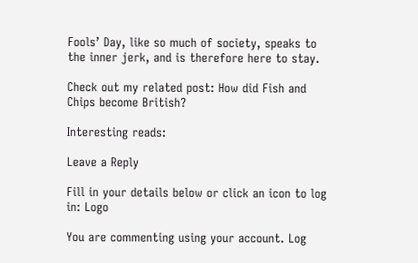Fools’ Day, like so much of society, speaks to the inner jerk, and is therefore here to stay.

Check out my related post: How did Fish and Chips become British?

Interesting reads:

Leave a Reply

Fill in your details below or click an icon to log in: Logo

You are commenting using your account. Log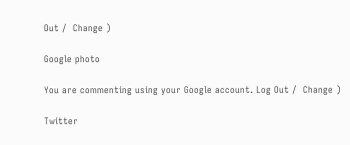Out /  Change )

Google photo

You are commenting using your Google account. Log Out /  Change )

Twitter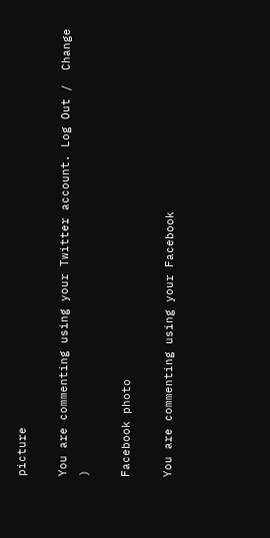picture

You are commenting using your Twitter account. Log Out /  Change )

Facebook photo

You are commenting using your Facebook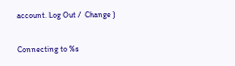account. Log Out /  Change )

Connecting to %s